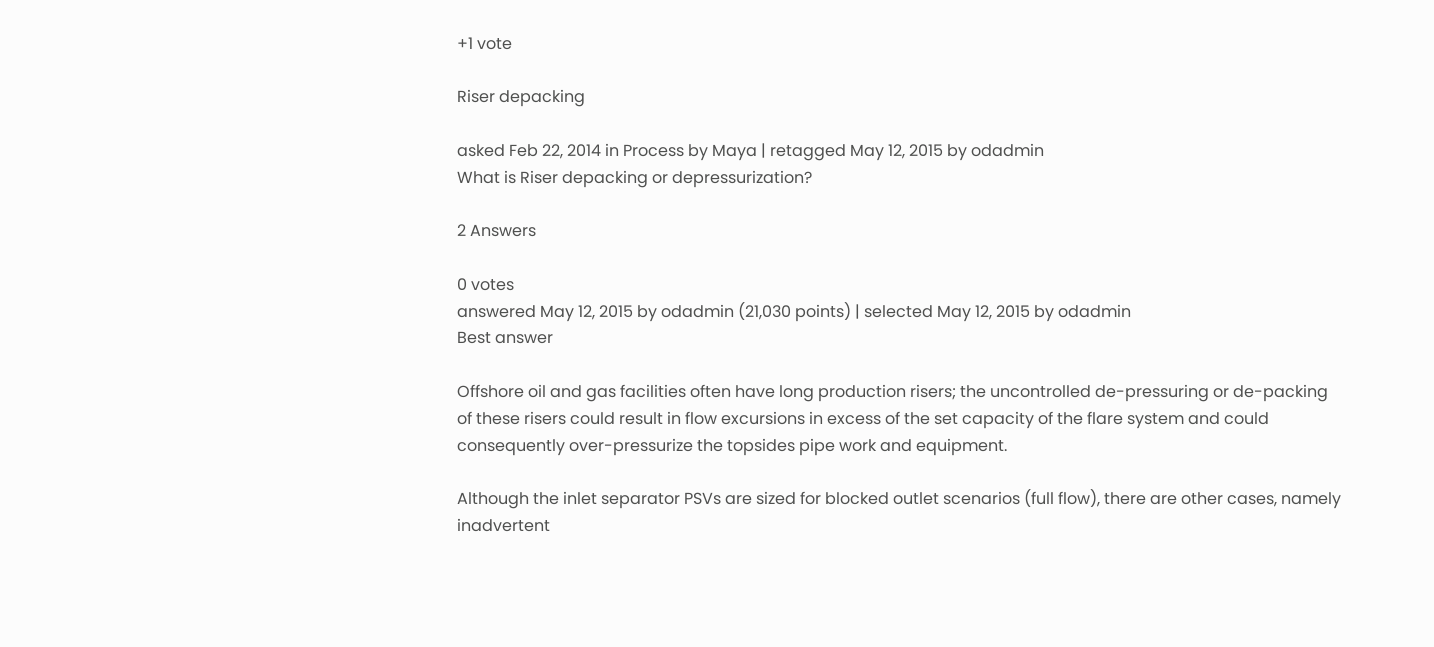+1 vote

Riser depacking

asked Feb 22, 2014 in Process by Maya | retagged May 12, 2015 by odadmin
What is Riser depacking or depressurization?

2 Answers

0 votes
answered May 12, 2015 by odadmin (21,030 points) | selected May 12, 2015 by odadmin
Best answer

Offshore oil and gas facilities often have long production risers; the uncontrolled de-pressuring or de-packing of these risers could result in flow excursions in excess of the set capacity of the flare system and could consequently over-pressurize the topsides pipe work and equipment.

Although the inlet separator PSVs are sized for blocked outlet scenarios (full flow), there are other cases, namely inadvertent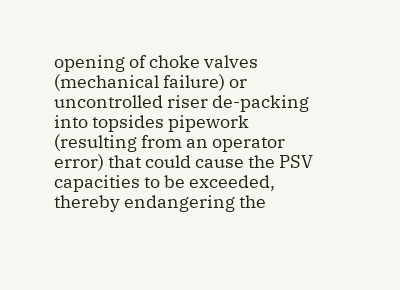opening of choke valves (mechanical failure) or uncontrolled riser de-packing into topsides pipework (resulting from an operator error) that could cause the PSV capacities to be exceeded, thereby endangering the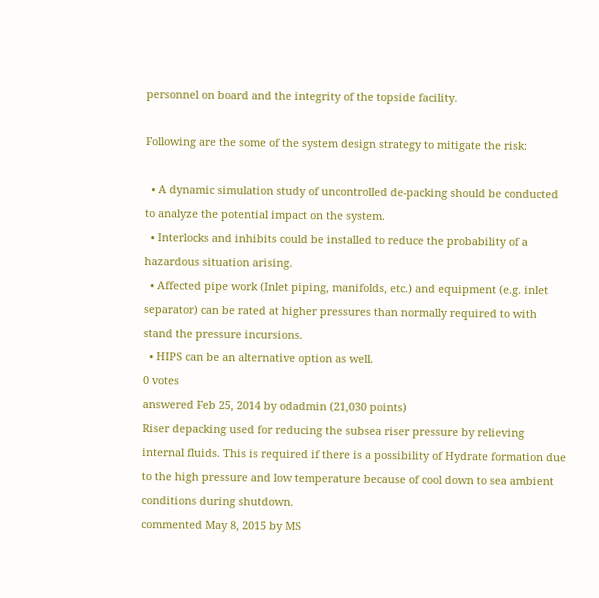personnel on board and the integrity of the topside facility.

Following are the some of the system design strategy to mitigate the risk:

  • A dynamic simulation study of uncontrolled de-packing should be conducted to analyze the potential impact on the system.
  • Interlocks and inhibits could be installed to reduce the probability of a hazardous situation arising.
  • Affected pipe work (Inlet piping, manifolds, etc.) and equipment (e.g. inlet separator) can be rated at higher pressures than normally required to with stand the pressure incursions.
  • HIPS can be an alternative option as well.
0 votes
answered Feb 25, 2014 by odadmin (21,030 points)
Riser depacking used for reducing the subsea riser pressure by relieving internal fluids. This is required if there is a possibility of Hydrate formation due to the high pressure and low temperature because of cool down to sea ambient conditions during shutdown.
commented May 8, 2015 by MS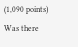(1,090 points)
Was there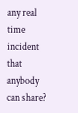any real time incident that anybody can share?